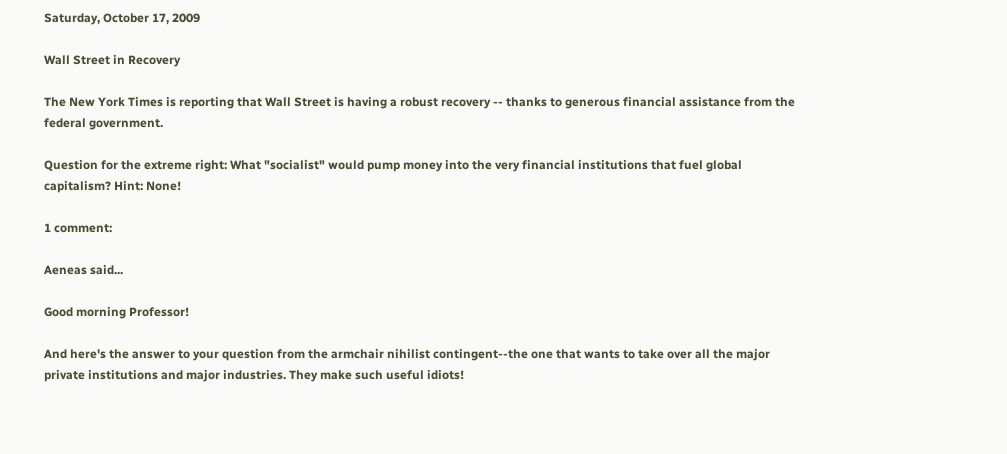Saturday, October 17, 2009

Wall Street in Recovery

The New York Times is reporting that Wall Street is having a robust recovery -- thanks to generous financial assistance from the federal government.

Question for the extreme right: What "socialist" would pump money into the very financial institutions that fuel global capitalism? Hint: None!

1 comment:

Aeneas said...

Good morning Professor!

And here's the answer to your question from the armchair nihilist contingent--the one that wants to take over all the major private institutions and major industries. They make such useful idiots!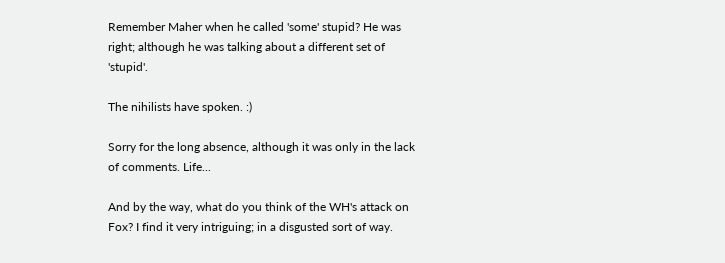Remember Maher when he called 'some' stupid? He was right; although he was talking about a different set of 'stupid'.

The nihilists have spoken. :)

Sorry for the long absence, although it was only in the lack of comments. Life...

And by the way, what do you think of the WH's attack on Fox? I find it very intriguing; in a disgusted sort of way.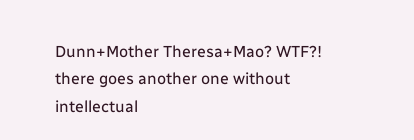Dunn+Mother Theresa+Mao? WTF?! there goes another one without intellectual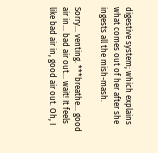digestive system; which explains what comes out of her after she ingests all the mish-mash.

Sorry... venting. ***breathe... good air in... bad air out... wait! It feels like bad air in, good air out. Oh, I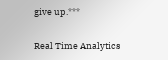give up.***

Real Time Analytics